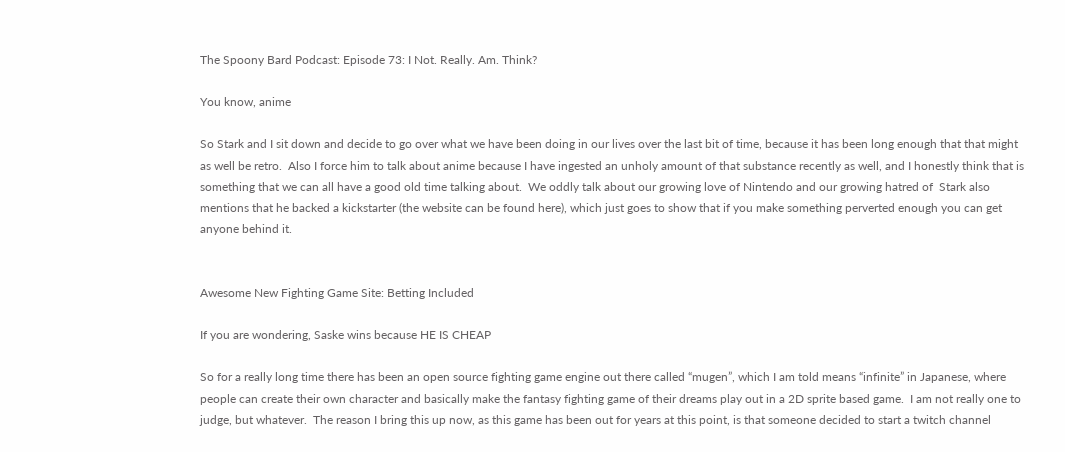The Spoony Bard Podcast: Episode 73: I Not. Really. Am. Think?

You know, anime

So Stark and I sit down and decide to go over what we have been doing in our lives over the last bit of time, because it has been long enough that that might as well be retro.  Also I force him to talk about anime because I have ingested an unholy amount of that substance recently as well, and I honestly think that is something that we can all have a good old time talking about.  We oddly talk about our growing love of Nintendo and our growing hatred of  Stark also mentions that he backed a kickstarter (the website can be found here), which just goes to show that if you make something perverted enough you can get anyone behind it.


Awesome New Fighting Game Site: Betting Included

If you are wondering, Saske wins because HE IS CHEAP

So for a really long time there has been an open source fighting game engine out there called “mugen”, which I am told means “infinite” in Japanese, where people can create their own character and basically make the fantasy fighting game of their dreams play out in a 2D sprite based game.  I am not really one to judge, but whatever.  The reason I bring this up now, as this game has been out for years at this point, is that someone decided to start a twitch channel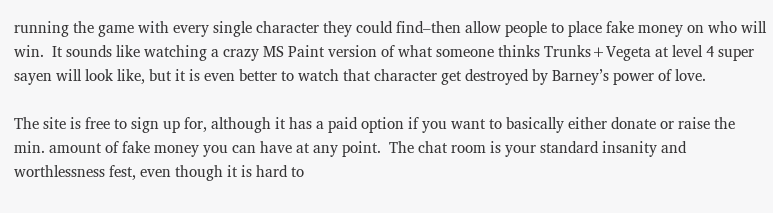running the game with every single character they could find–then allow people to place fake money on who will win.  It sounds like watching a crazy MS Paint version of what someone thinks Trunks+Vegeta at level 4 super sayen will look like, but it is even better to watch that character get destroyed by Barney’s power of love.

The site is free to sign up for, although it has a paid option if you want to basically either donate or raise the min. amount of fake money you can have at any point.  The chat room is your standard insanity and worthlessness fest, even though it is hard to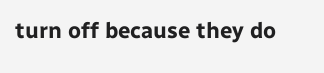turn off because they do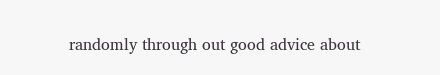randomly through out good advice about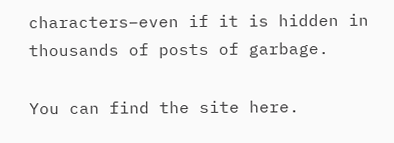characters–even if it is hidden in thousands of posts of garbage.

You can find the site here.